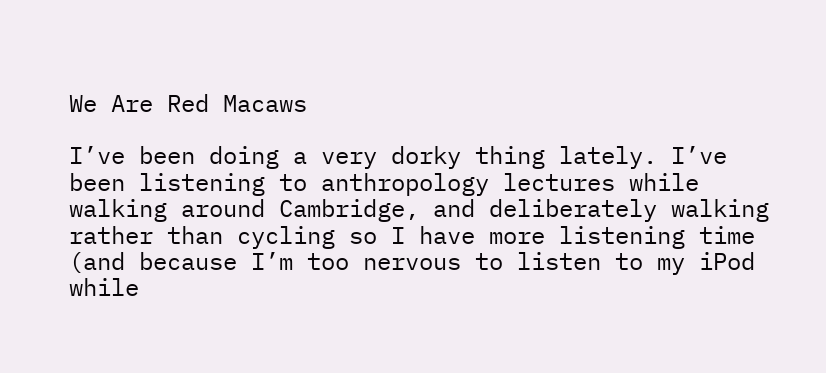We Are Red Macaws

I’ve been doing a very dorky thing lately. I’ve been listening to anthropology lectures while walking around Cambridge, and deliberately walking rather than cycling so I have more listening time (and because I’m too nervous to listen to my iPod while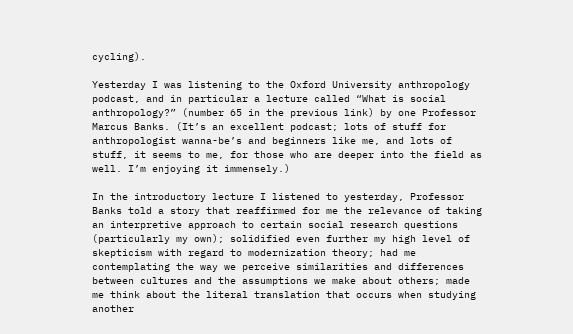cycling).

Yesterday I was listening to the Oxford University anthropology podcast, and in particular a lecture called “What is social anthropology?” (number 65 in the previous link) by one Professor Marcus Banks. (It’s an excellent podcast; lots of stuff for anthropologist wanna-be’s and beginners like me, and lots of stuff, it seems to me, for those who are deeper into the field as well. I’m enjoying it immensely.)

In the introductory lecture I listened to yesterday, Professor Banks told a story that reaffirmed for me the relevance of taking an interpretive approach to certain social research questions (particularly my own); solidified even further my high level of skepticism with regard to modernization theory; had me contemplating the way we perceive similarities and differences between cultures and the assumptions we make about others; made me think about the literal translation that occurs when studying another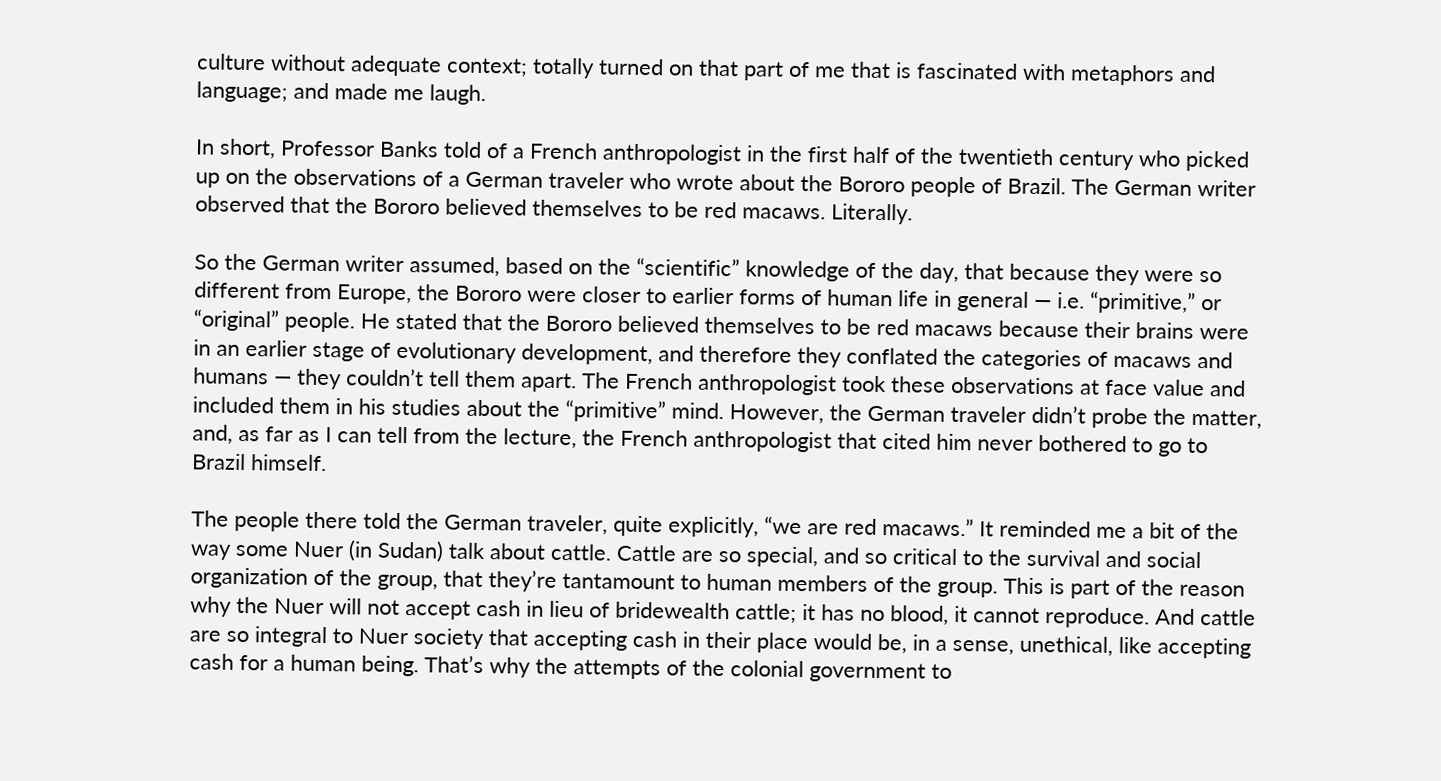culture without adequate context; totally turned on that part of me that is fascinated with metaphors and language; and made me laugh.

In short, Professor Banks told of a French anthropologist in the first half of the twentieth century who picked up on the observations of a German traveler who wrote about the Bororo people of Brazil. The German writer observed that the Bororo believed themselves to be red macaws. Literally.

So the German writer assumed, based on the “scientific” knowledge of the day, that because they were so different from Europe, the Bororo were closer to earlier forms of human life in general — i.e. “primitive,” or “original” people. He stated that the Bororo believed themselves to be red macaws because their brains were in an earlier stage of evolutionary development, and therefore they conflated the categories of macaws and humans — they couldn’t tell them apart. The French anthropologist took these observations at face value and included them in his studies about the “primitive” mind. However, the German traveler didn’t probe the matter, and, as far as I can tell from the lecture, the French anthropologist that cited him never bothered to go to Brazil himself.

The people there told the German traveler, quite explicitly, “we are red macaws.” It reminded me a bit of the way some Nuer (in Sudan) talk about cattle. Cattle are so special, and so critical to the survival and social organization of the group, that they’re tantamount to human members of the group. This is part of the reason why the Nuer will not accept cash in lieu of bridewealth cattle; it has no blood, it cannot reproduce. And cattle are so integral to Nuer society that accepting cash in their place would be, in a sense, unethical, like accepting cash for a human being. That’s why the attempts of the colonial government to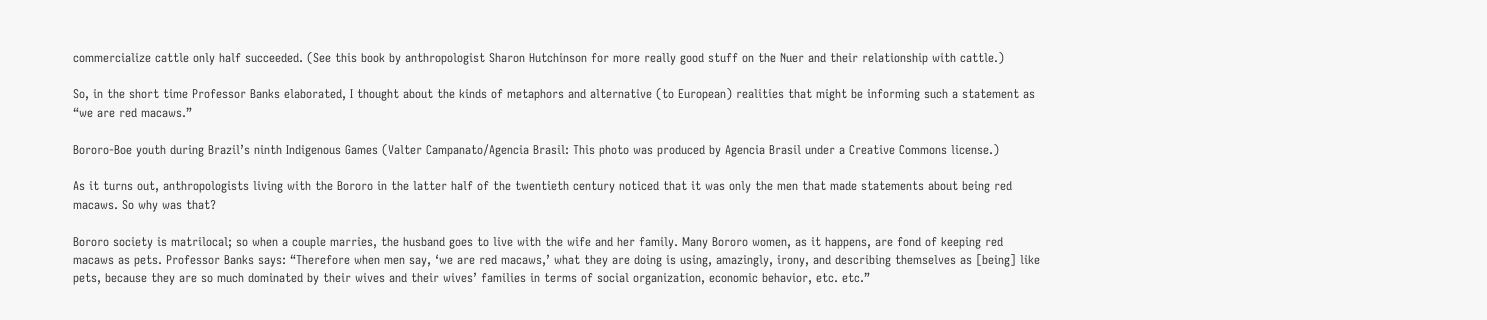commercialize cattle only half succeeded. (See this book by anthropologist Sharon Hutchinson for more really good stuff on the Nuer and their relationship with cattle.)

So, in the short time Professor Banks elaborated, I thought about the kinds of metaphors and alternative (to European) realities that might be informing such a statement as “we are red macaws.”

Bororo-Boe youth during Brazil’s ninth Indigenous Games (Valter Campanato/Agencia Brasil: This photo was produced by Agencia Brasil under a Creative Commons license.)

As it turns out, anthropologists living with the Bororo in the latter half of the twentieth century noticed that it was only the men that made statements about being red macaws. So why was that?

Bororo society is matrilocal; so when a couple marries, the husband goes to live with the wife and her family. Many Bororo women, as it happens, are fond of keeping red macaws as pets. Professor Banks says: “Therefore when men say, ‘we are red macaws,’ what they are doing is using, amazingly, irony, and describing themselves as [being] like pets, because they are so much dominated by their wives and their wives’ families in terms of social organization, economic behavior, etc. etc.”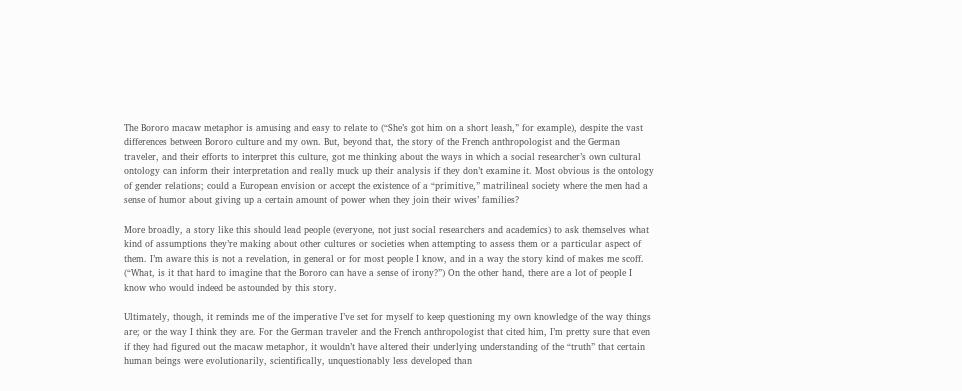The Bororo macaw metaphor is amusing and easy to relate to (“She’s got him on a short leash,” for example), despite the vast differences between Bororo culture and my own. But, beyond that, the story of the French anthropologist and the German traveler, and their efforts to interpret this culture, got me thinking about the ways in which a social researcher’s own cultural ontology can inform their interpretation and really muck up their analysis if they don’t examine it. Most obvious is the ontology of gender relations; could a European envision or accept the existence of a “primitive,” matrilineal society where the men had a sense of humor about giving up a certain amount of power when they join their wives’ families?

More broadly, a story like this should lead people (everyone, not just social researchers and academics) to ask themselves what kind of assumptions they’re making about other cultures or societies when attempting to assess them or a particular aspect of them. I’m aware this is not a revelation, in general or for most people I know, and in a way the story kind of makes me scoff. (“What, is it that hard to imagine that the Bororo can have a sense of irony?”) On the other hand, there are a lot of people I know who would indeed be astounded by this story.

Ultimately, though, it reminds me of the imperative I’ve set for myself to keep questioning my own knowledge of the way things are; or the way I think they are. For the German traveler and the French anthropologist that cited him, I’m pretty sure that even if they had figured out the macaw metaphor, it wouldn’t have altered their underlying understanding of the “truth” that certain human beings were evolutionarily, scientifically, unquestionably less developed than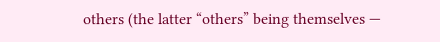others (the latter “others” being themselves —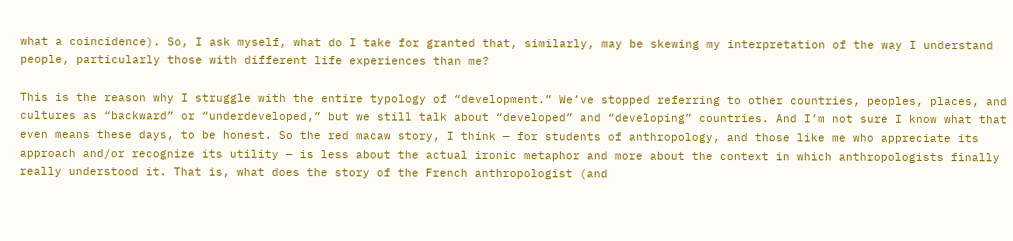what a coincidence). So, I ask myself, what do I take for granted that, similarly, may be skewing my interpretation of the way I understand people, particularly those with different life experiences than me?

This is the reason why I struggle with the entire typology of “development.” We’ve stopped referring to other countries, peoples, places, and cultures as “backward” or “underdeveloped,” but we still talk about “developed” and “developing” countries. And I’m not sure I know what that even means these days, to be honest. So the red macaw story, I think — for students of anthropology, and those like me who appreciate its approach and/or recognize its utility — is less about the actual ironic metaphor and more about the context in which anthropologists finally really understood it. That is, what does the story of the French anthropologist (and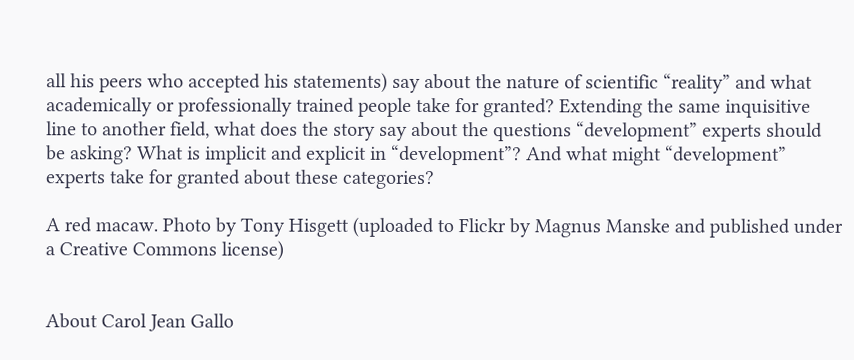all his peers who accepted his statements) say about the nature of scientific “reality” and what academically or professionally trained people take for granted? Extending the same inquisitive line to another field, what does the story say about the questions “development” experts should be asking? What is implicit and explicit in “development”? And what might “development” experts take for granted about these categories?

A red macaw. Photo by Tony Hisgett (uploaded to Flickr by Magnus Manske and published under a Creative Commons license)


About Carol Jean Gallo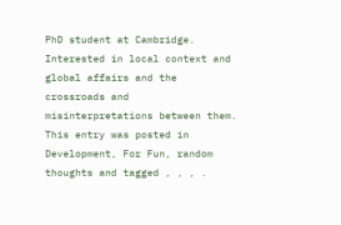PhD student at Cambridge. Interested in local context and global affairs and the crossroads and misinterpretations between them.
This entry was posted in Development, For Fun, random thoughts and tagged , , , .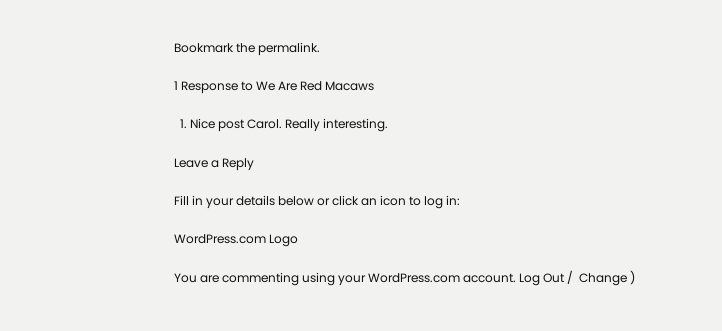Bookmark the permalink.

1 Response to We Are Red Macaws

  1. Nice post Carol. Really interesting.

Leave a Reply

Fill in your details below or click an icon to log in:

WordPress.com Logo

You are commenting using your WordPress.com account. Log Out /  Change )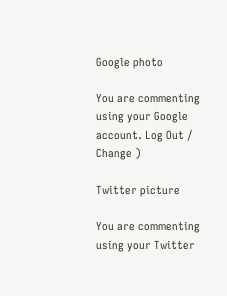Google photo

You are commenting using your Google account. Log Out /  Change )

Twitter picture

You are commenting using your Twitter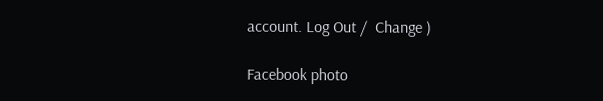account. Log Out /  Change )

Facebook photo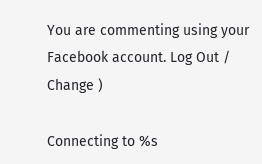You are commenting using your Facebook account. Log Out /  Change )

Connecting to %s